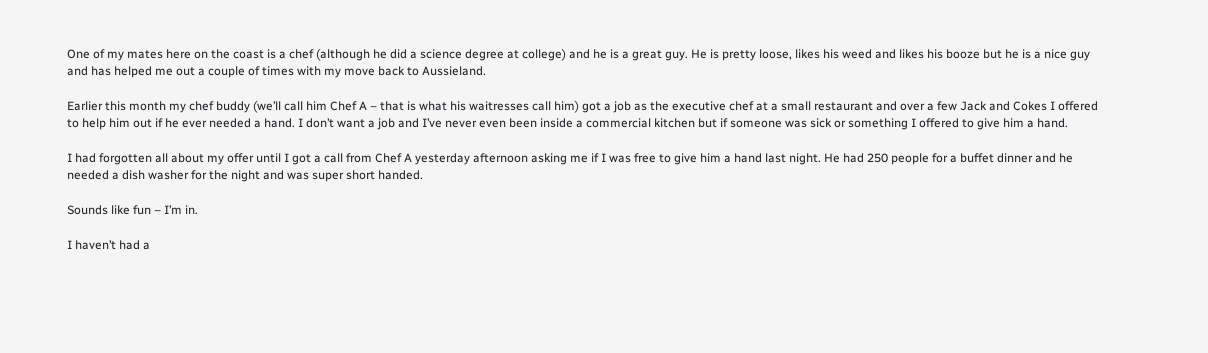One of my mates here on the coast is a chef (although he did a science degree at college) and he is a great guy. He is pretty loose, likes his weed and likes his booze but he is a nice guy and has helped me out a couple of times with my move back to Aussieland.

Earlier this month my chef buddy (we’ll call him Chef A – that is what his waitresses call him) got a job as the executive chef at a small restaurant and over a few Jack and Cokes I offered to help him out if he ever needed a hand. I don’t want a job and I’ve never even been inside a commercial kitchen but if someone was sick or something I offered to give him a hand.

I had forgotten all about my offer until I got a call from Chef A yesterday afternoon asking me if I was free to give him a hand last night. He had 250 people for a buffet dinner and he needed a dish washer for the night and was super short handed.

Sounds like fun – I’m in.

I haven’t had a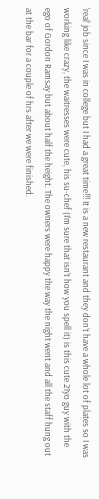‘real’ job since I was in college but I had a great time!!! It is a new restaurant and they don’t have a whole lot of plates so I was working like crazy, the waitresses were cute, his su-chef (I’m sure that isn’t how you spell it) is this cute 21yo guy with the ego of Gordon Ramsay but about half the height. The owners were happy the way the night went and all the staff hung out at the bar for a couple of hrs after we were finished.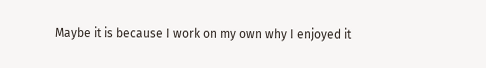Maybe it is because I work on my own why I enjoyed it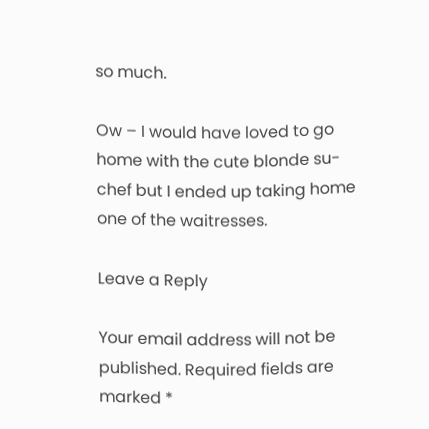so much.

Ow – I would have loved to go home with the cute blonde su-chef but I ended up taking home one of the waitresses.

Leave a Reply

Your email address will not be published. Required fields are marked *